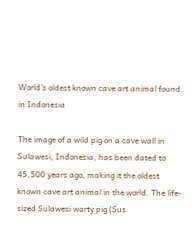World’s oldest known cave art animal found in Indonesia

The image of a wild pig on a cave wall in Sulawesi, Indonesia, has been dated to 45,500 years ago, making it the oldest known cave art animal in the world. The life-sized Sulawesi warty pig (Sus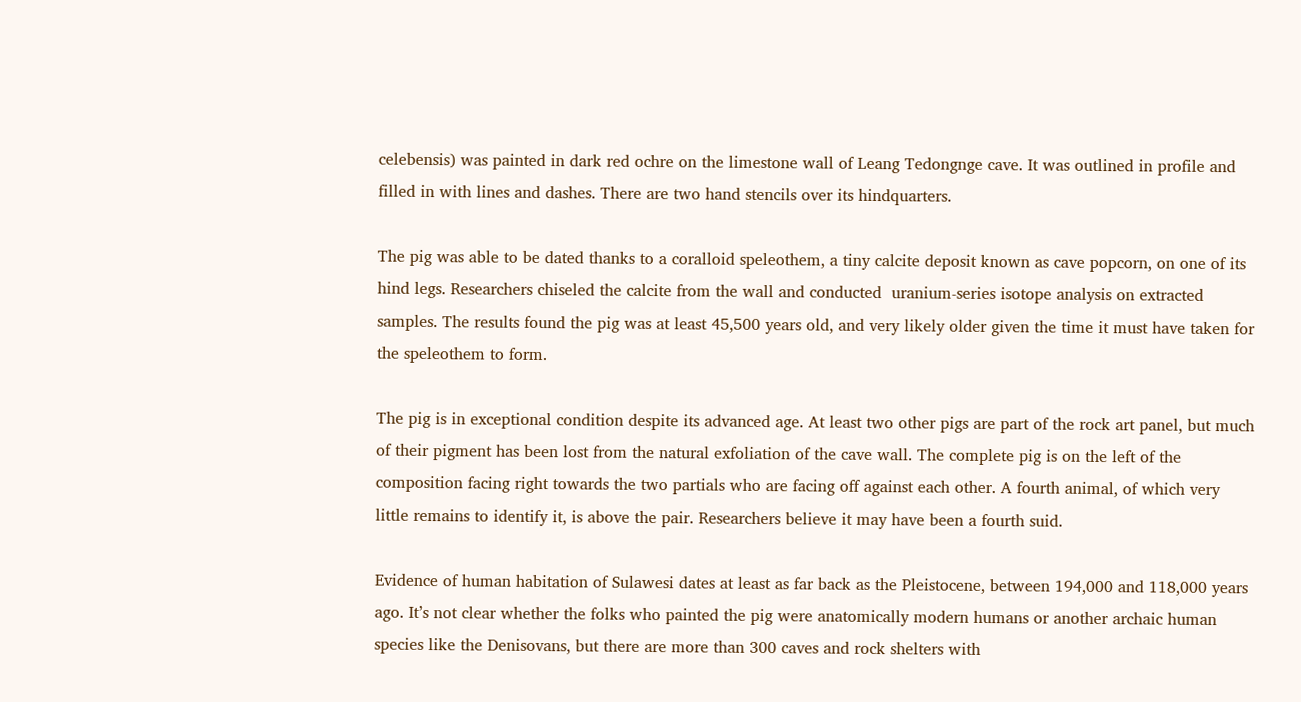celebensis) was painted in dark red ochre on the limestone wall of Leang Tedongnge cave. It was outlined in profile and filled in with lines and dashes. There are two hand stencils over its hindquarters.

The pig was able to be dated thanks to a coralloid speleothem, a tiny calcite deposit known as cave popcorn, on one of its hind legs. Researchers chiseled the calcite from the wall and conducted  uranium-series isotope analysis on extracted samples. The results found the pig was at least 45,500 years old, and very likely older given the time it must have taken for the speleothem to form.

The pig is in exceptional condition despite its advanced age. At least two other pigs are part of the rock art panel, but much of their pigment has been lost from the natural exfoliation of the cave wall. The complete pig is on the left of the composition facing right towards the two partials who are facing off against each other. A fourth animal, of which very little remains to identify it, is above the pair. Researchers believe it may have been a fourth suid.

Evidence of human habitation of Sulawesi dates at least as far back as the Pleistocene, between 194,000 and 118,000 years ago. It’s not clear whether the folks who painted the pig were anatomically modern humans or another archaic human species like the Denisovans, but there are more than 300 caves and rock shelters with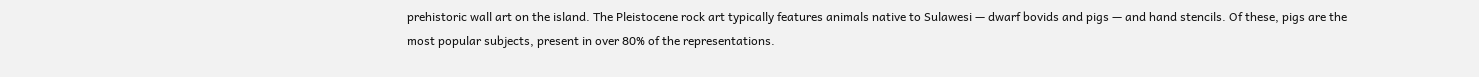prehistoric wall art on the island. The Pleistocene rock art typically features animals native to Sulawesi — dwarf bovids and pigs — and hand stencils. Of these, pigs are the most popular subjects, present in over 80% of the representations.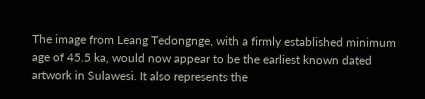The image from Leang Tedongnge, with a firmly established minimum age of 45.5 ka, would now appear to be the earliest known dated artwork in Sulawesi. It also represents the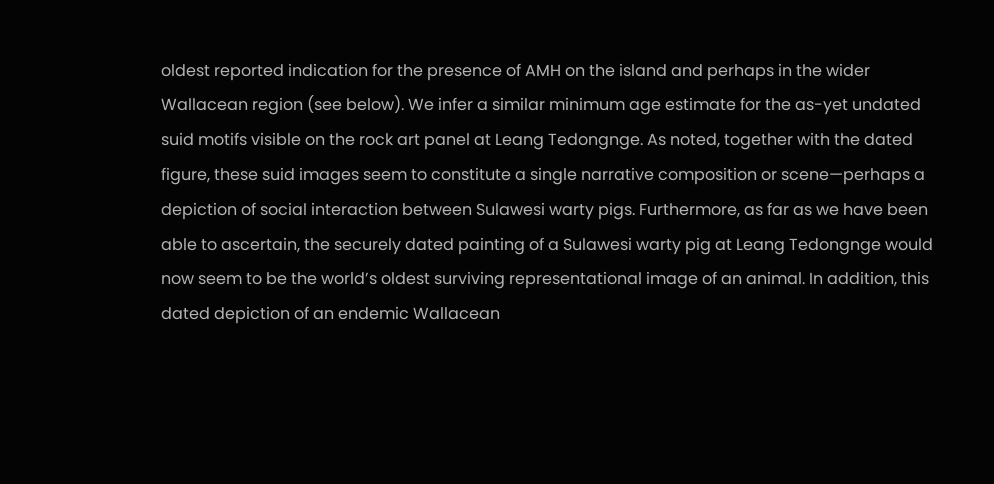oldest reported indication for the presence of AMH on the island and perhaps in the wider Wallacean region (see below). We infer a similar minimum age estimate for the as-yet undated suid motifs visible on the rock art panel at Leang Tedongnge. As noted, together with the dated figure, these suid images seem to constitute a single narrative composition or scene—perhaps a depiction of social interaction between Sulawesi warty pigs. Furthermore, as far as we have been able to ascertain, the securely dated painting of a Sulawesi warty pig at Leang Tedongnge would now seem to be the world’s oldest surviving representational image of an animal. In addition, this dated depiction of an endemic Wallacean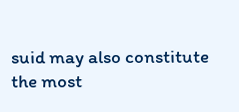suid may also constitute the most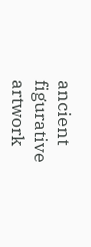ancient figurative artwork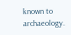known to archaeology.